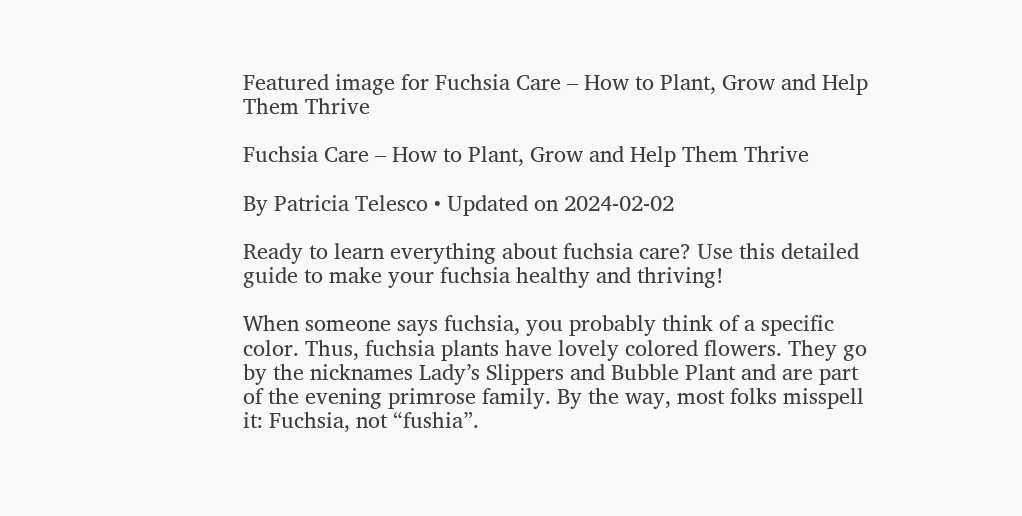Featured image for Fuchsia Care – How to Plant, Grow and Help Them Thrive

Fuchsia Care – How to Plant, Grow and Help Them Thrive

By Patricia Telesco • Updated on 2024-02-02

Ready to learn everything about fuchsia care? Use this detailed guide to make your fuchsia healthy and thriving!

When someone says fuchsia, you probably think of a specific color. Thus, fuchsia plants have lovely colored flowers. They go by the nicknames Lady’s Slippers and Bubble Plant and are part of the evening primrose family. By the way, most folks misspell it: Fuchsia, not “fushia”.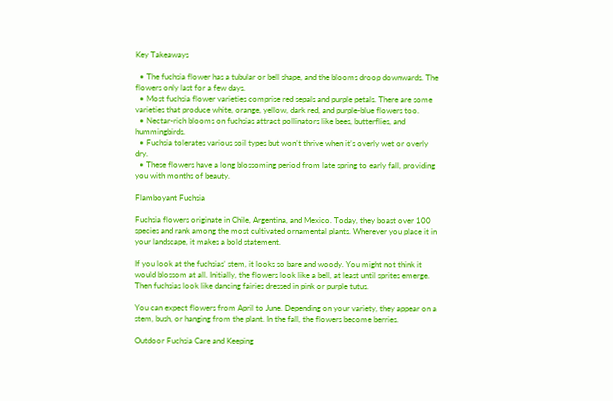Key Takeaways

  • The fuchsia flower has a tubular or bell shape, and the blooms droop downwards. The flowers only last for a few days.
  • Most fuchsia flower varieties comprise red sepals and purple petals. There are some varieties that produce white, orange, yellow, dark red, and purple-blue flowers too.
  • Nectar-rich blooms on fuchsias attract pollinators like bees, butterflies, and hummingbirds.
  • Fuchsia tolerates various soil types but won’t thrive when it’s overly wet or overly dry.
  • These flowers have a long blossoming period from late spring to early fall, providing you with months of beauty.

Flamboyant Fuchsia

Fuchsia flowers originate in Chile, Argentina, and Mexico. Today, they boast over 100 species and rank among the most cultivated ornamental plants. Wherever you place it in your landscape, it makes a bold statement.

If you look at the fuchsias’ stem, it looks so bare and woody. You might not think it would blossom at all. Initially, the flowers look like a bell, at least until sprites emerge. Then fuchsias look like dancing fairies dressed in pink or purple tutus.

You can expect flowers from April to June. Depending on your variety, they appear on a stem, bush, or hanging from the plant. In the fall, the flowers become berries.

Outdoor Fuchsia Care and Keeping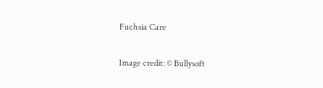Fuchsia Care

Image credit: © Bullysoft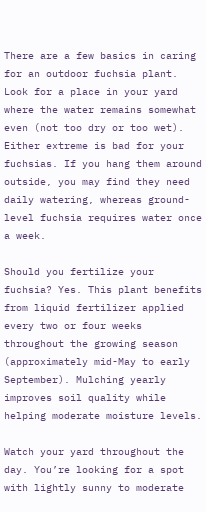There are a few basics in caring for an outdoor fuchsia plant. Look for a place in your yard where the water remains somewhat even (not too dry or too wet). Either extreme is bad for your fuchsias. If you hang them around outside, you may find they need daily watering, whereas ground-level fuchsia requires water once a week.

Should you fertilize your fuchsia? Yes. This plant benefits from liquid fertilizer applied every two or four weeks throughout the growing season (approximately mid-May to early September). Mulching yearly improves soil quality while helping moderate moisture levels.

Watch your yard throughout the day. You’re looking for a spot with lightly sunny to moderate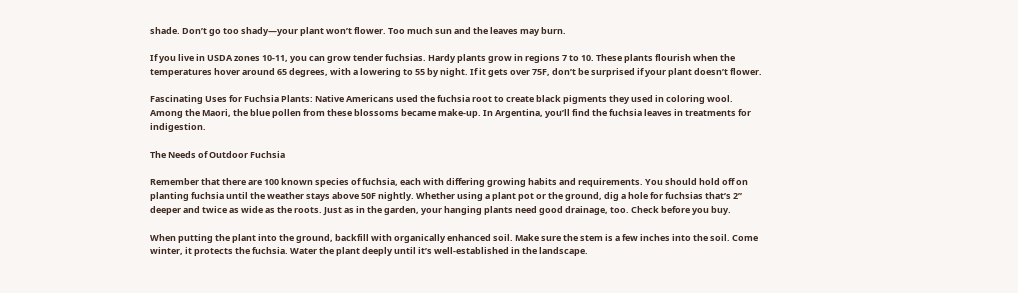shade. Don’t go too shady—your plant won’t flower. Too much sun and the leaves may burn.

If you live in USDA zones 10-11, you can grow tender fuchsias. Hardy plants grow in regions 7 to 10. These plants flourish when the temperatures hover around 65 degrees, with a lowering to 55 by night. If it gets over 75F, don’t be surprised if your plant doesn’t flower.

Fascinating Uses for Fuchsia Plants: Native Americans used the fuchsia root to create black pigments they used in coloring wool. Among the Maori, the blue pollen from these blossoms became make-up. In Argentina, you’ll find the fuchsia leaves in treatments for indigestion.

The Needs of Outdoor Fuchsia

Remember that there are 100 known species of fuchsia, each with differing growing habits and requirements. You should hold off on planting fuchsia until the weather stays above 50F nightly. Whether using a plant pot or the ground, dig a hole for fuchsias that’s 2” deeper and twice as wide as the roots. Just as in the garden, your hanging plants need good drainage, too. Check before you buy.

When putting the plant into the ground, backfill with organically enhanced soil. Make sure the stem is a few inches into the soil. Come winter, it protects the fuchsia. Water the plant deeply until it’s well-established in the landscape.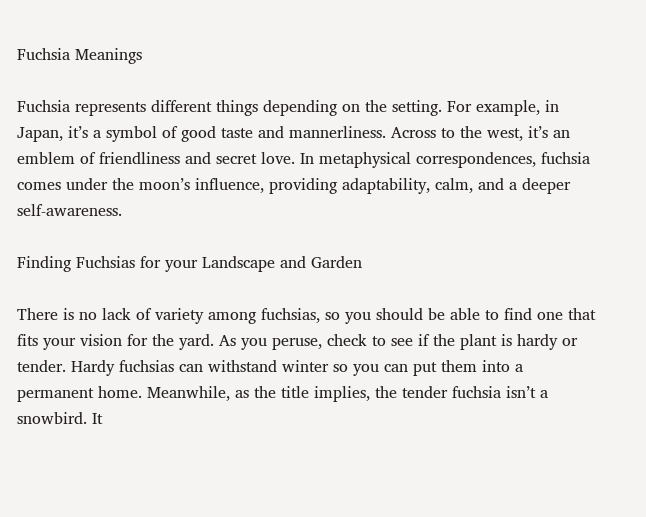Fuchsia Meanings

Fuchsia represents different things depending on the setting. For example, in Japan, it’s a symbol of good taste and mannerliness. Across to the west, it’s an emblem of friendliness and secret love. In metaphysical correspondences, fuchsia comes under the moon’s influence, providing adaptability, calm, and a deeper self-awareness.

Finding Fuchsias for your Landscape and Garden

There is no lack of variety among fuchsias, so you should be able to find one that fits your vision for the yard. As you peruse, check to see if the plant is hardy or tender. Hardy fuchsias can withstand winter so you can put them into a permanent home. Meanwhile, as the title implies, the tender fuchsia isn’t a snowbird. It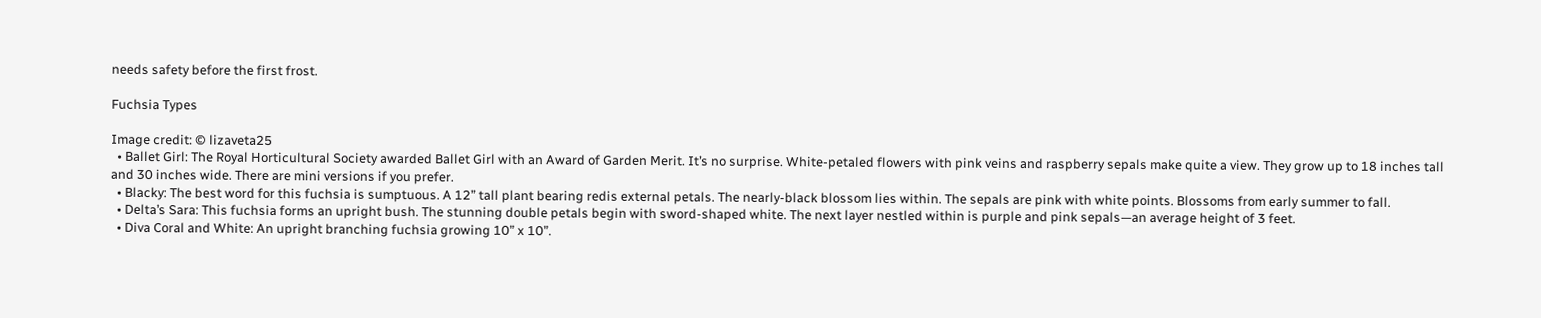needs safety before the first frost.

Fuchsia Types

Image credit: © lizaveta25
  • Ballet Girl: The Royal Horticultural Society awarded Ballet Girl with an Award of Garden Merit. It’s no surprise. White-petaled flowers with pink veins and raspberry sepals make quite a view. They grow up to 18 inches tall and 30 inches wide. There are mini versions if you prefer.
  • Blacky: The best word for this fuchsia is sumptuous. A 12” tall plant bearing redis external petals. The nearly-black blossom lies within. The sepals are pink with white points. Blossoms from early summer to fall.
  • Delta’s Sara: This fuchsia forms an upright bush. The stunning double petals begin with sword-shaped white. The next layer nestled within is purple and pink sepals—an average height of 3 feet.
  • Diva Coral and White: An upright branching fuchsia growing 10” x 10”.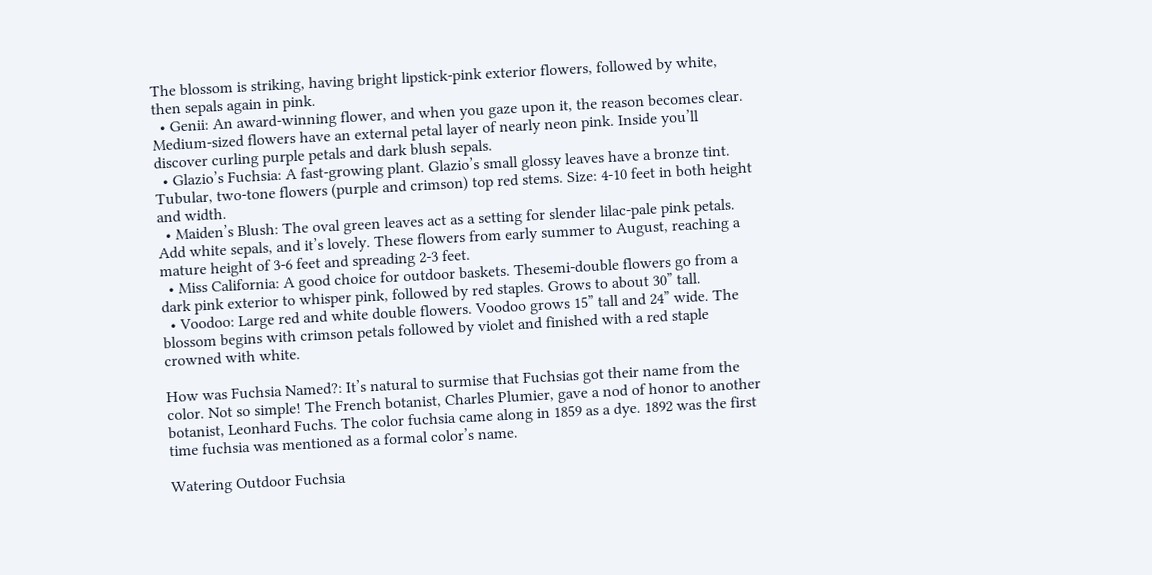The blossom is striking, having bright lipstick-pink exterior flowers, followed by white, then sepals again in pink.
  • Genii: An award-winning flower, and when you gaze upon it, the reason becomes clear. Medium-sized flowers have an external petal layer of nearly neon pink. Inside you’ll discover curling purple petals and dark blush sepals.
  • Glazio’s Fuchsia: A fast-growing plant. Glazio’s small glossy leaves have a bronze tint. Tubular, two-tone flowers (purple and crimson) top red stems. Size: 4-10 feet in both height and width.
  • Maiden’s Blush: The oval green leaves act as a setting for slender lilac-pale pink petals. Add white sepals, and it’s lovely. These flowers from early summer to August, reaching a mature height of 3-6 feet and spreading 2-3 feet.
  • Miss California: A good choice for outdoor baskets. Thesemi-double flowers go from a dark pink exterior to whisper pink, followed by red staples. Grows to about 30” tall.
  • Voodoo: Large red and white double flowers. Voodoo grows 15” tall and 24” wide. The blossom begins with crimson petals followed by violet and finished with a red staple crowned with white.

How was Fuchsia Named?: It’s natural to surmise that Fuchsias got their name from the color. Not so simple! The French botanist, Charles Plumier, gave a nod of honor to another botanist, Leonhard Fuchs. The color fuchsia came along in 1859 as a dye. 1892 was the first time fuchsia was mentioned as a formal color’s name.

Watering Outdoor Fuchsia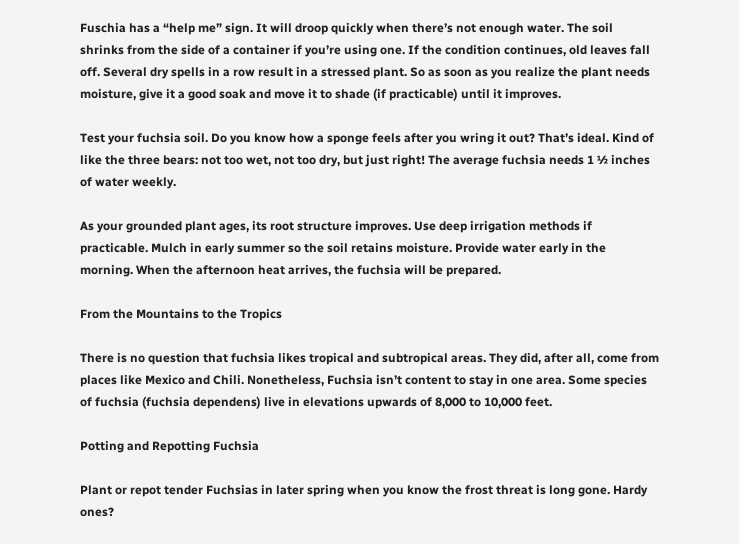Fuschia has a “help me” sign. It will droop quickly when there’s not enough water. The soil shrinks from the side of a container if you’re using one. If the condition continues, old leaves fall off. Several dry spells in a row result in a stressed plant. So as soon as you realize the plant needs moisture, give it a good soak and move it to shade (if practicable) until it improves.

Test your fuchsia soil. Do you know how a sponge feels after you wring it out? That’s ideal. Kind of like the three bears: not too wet, not too dry, but just right! The average fuchsia needs 1 ½ inches of water weekly.

As your grounded plant ages, its root structure improves. Use deep irrigation methods if practicable. Mulch in early summer so the soil retains moisture. Provide water early in the morning. When the afternoon heat arrives, the fuchsia will be prepared.

From the Mountains to the Tropics

There is no question that fuchsia likes tropical and subtropical areas. They did, after all, come from places like Mexico and Chili. Nonetheless, Fuchsia isn’t content to stay in one area. Some species of fuchsia (fuchsia dependens) live in elevations upwards of 8,000 to 10,000 feet.

Potting and Repotting Fuchsia

Plant or repot tender Fuchsias in later spring when you know the frost threat is long gone. Hardy ones?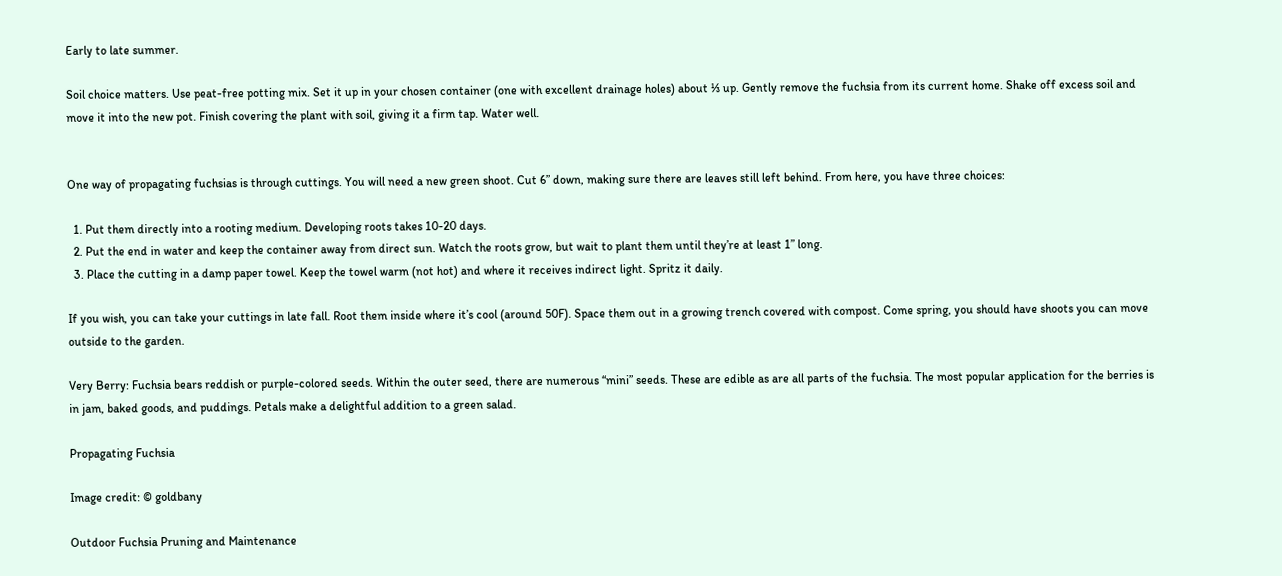Early to late summer.

Soil choice matters. Use peat-free potting mix. Set it up in your chosen container (one with excellent drainage holes) about ⅓ up. Gently remove the fuchsia from its current home. Shake off excess soil and move it into the new pot. Finish covering the plant with soil, giving it a firm tap. Water well.


One way of propagating fuchsias is through cuttings. You will need a new green shoot. Cut 6” down, making sure there are leaves still left behind. From here, you have three choices:

  1. Put them directly into a rooting medium. Developing roots takes 10-20 days.
  2. Put the end in water and keep the container away from direct sun. Watch the roots grow, but wait to plant them until they’re at least 1” long.
  3. Place the cutting in a damp paper towel. Keep the towel warm (not hot) and where it receives indirect light. Spritz it daily.

If you wish, you can take your cuttings in late fall. Root them inside where it’s cool (around 50F). Space them out in a growing trench covered with compost. Come spring, you should have shoots you can move outside to the garden.

Very Berry: Fuchsia bears reddish or purple-colored seeds. Within the outer seed, there are numerous “mini” seeds. These are edible as are all parts of the fuchsia. The most popular application for the berries is in jam, baked goods, and puddings. Petals make a delightful addition to a green salad.

Propagating Fuchsia

Image credit: © goldbany

Outdoor Fuchsia Pruning and Maintenance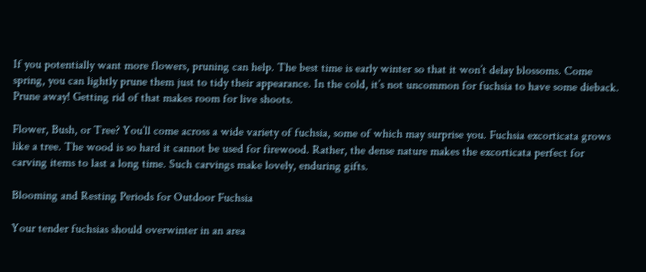If you potentially want more flowers, pruning can help. The best time is early winter so that it won’t delay blossoms. Come spring, you can lightly prune them just to tidy their appearance. In the cold, it’s not uncommon for fuchsia to have some dieback. Prune away! Getting rid of that makes room for live shoots.

Flower, Bush, or Tree? You’ll come across a wide variety of fuchsia, some of which may surprise you. Fuchsia excorticata grows like a tree. The wood is so hard it cannot be used for firewood. Rather, the dense nature makes the excorticata perfect for carving items to last a long time. Such carvings make lovely, enduring gifts.

Blooming and Resting Periods for Outdoor Fuchsia

Your tender fuchsias should overwinter in an area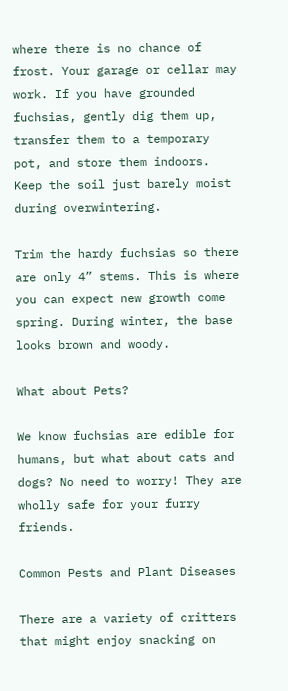where there is no chance of frost. Your garage or cellar may work. If you have grounded fuchsias, gently dig them up, transfer them to a temporary pot, and store them indoors. Keep the soil just barely moist during overwintering.

Trim the hardy fuchsias so there are only 4” stems. This is where you can expect new growth come spring. During winter, the base looks brown and woody.

What about Pets?

We know fuchsias are edible for humans, but what about cats and dogs? No need to worry! They are wholly safe for your furry friends.

Common Pests and Plant Diseases

There are a variety of critters that might enjoy snacking on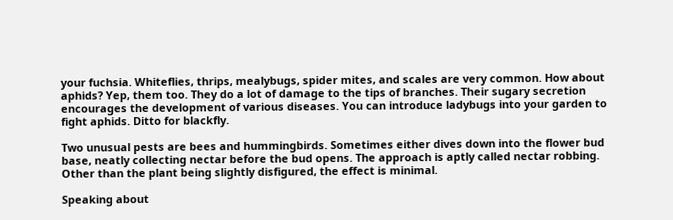your fuchsia. Whiteflies, thrips, mealybugs, spider mites, and scales are very common. How about aphids? Yep, them too. They do a lot of damage to the tips of branches. Their sugary secretion encourages the development of various diseases. You can introduce ladybugs into your garden to fight aphids. Ditto for blackfly.

Two unusual pests are bees and hummingbirds. Sometimes either dives down into the flower bud base, neatly collecting nectar before the bud opens. The approach is aptly called nectar robbing. Other than the plant being slightly disfigured, the effect is minimal.

Speaking about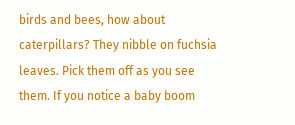birds and bees, how about caterpillars? They nibble on fuchsia leaves. Pick them off as you see them. If you notice a baby boom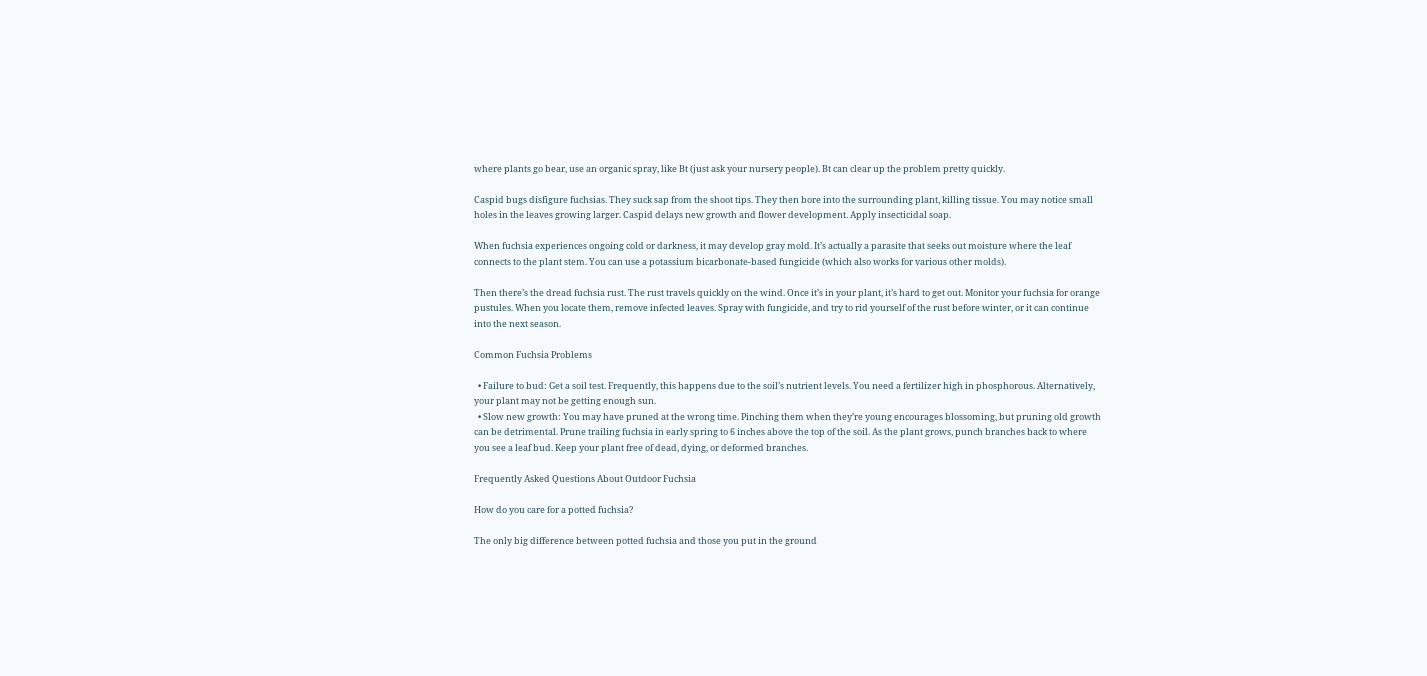where plants go bear, use an organic spray, like Bt (just ask your nursery people). Bt can clear up the problem pretty quickly.

Caspid bugs disfigure fuchsias. They suck sap from the shoot tips. They then bore into the surrounding plant, killing tissue. You may notice small holes in the leaves growing larger. Caspid delays new growth and flower development. Apply insecticidal soap.

When fuchsia experiences ongoing cold or darkness, it may develop gray mold. It’s actually a parasite that seeks out moisture where the leaf connects to the plant stem. You can use a potassium bicarbonate-based fungicide (which also works for various other molds).

Then there’s the dread fuchsia rust. The rust travels quickly on the wind. Once it’s in your plant, it’s hard to get out. Monitor your fuchsia for orange pustules. When you locate them, remove infected leaves. Spray with fungicide, and try to rid yourself of the rust before winter, or it can continue into the next season.

Common Fuchsia Problems

  • Failure to bud: Get a soil test. Frequently, this happens due to the soil’s nutrient levels. You need a fertilizer high in phosphorous. Alternatively, your plant may not be getting enough sun.
  • Slow new growth: You may have pruned at the wrong time. Pinching them when they’re young encourages blossoming, but pruning old growth can be detrimental. Prune trailing fuchsia in early spring to 6 inches above the top of the soil. As the plant grows, punch branches back to where you see a leaf bud. Keep your plant free of dead, dying, or deformed branches.

Frequently Asked Questions About Outdoor Fuchsia

How do you care for a potted fuchsia?

The only big difference between potted fuchsia and those you put in the ground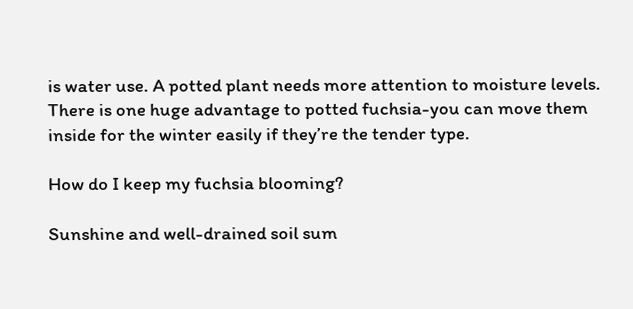is water use. A potted plant needs more attention to moisture levels. There is one huge advantage to potted fuchsia-you can move them inside for the winter easily if they’re the tender type.

How do I keep my fuchsia blooming?

Sunshine and well-drained soil sum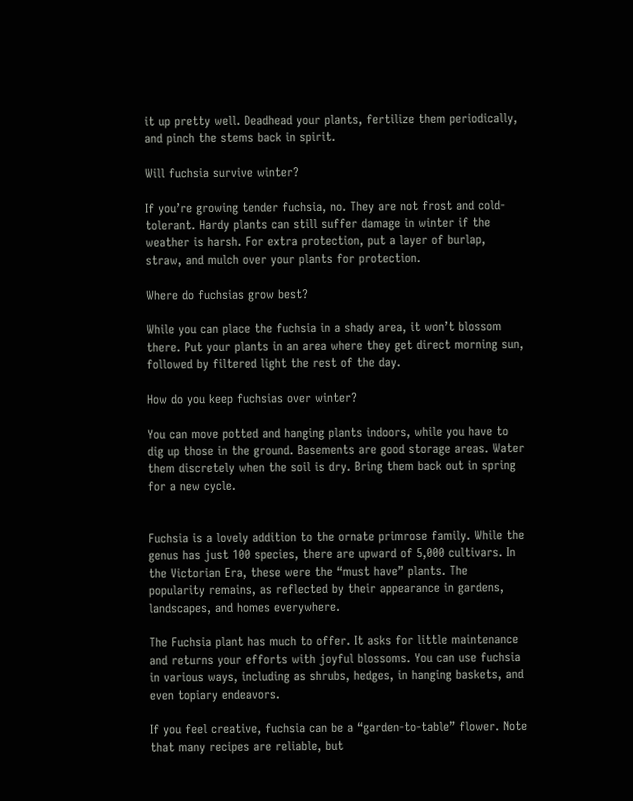it up pretty well. Deadhead your plants, fertilize them periodically, and pinch the stems back in spirit.

Will fuchsia survive winter?

If you’re growing tender fuchsia, no. They are not frost and cold-tolerant. Hardy plants can still suffer damage in winter if the weather is harsh. For extra protection, put a layer of burlap, straw, and mulch over your plants for protection.

Where do fuchsias grow best?

While you can place the fuchsia in a shady area, it won’t blossom there. Put your plants in an area where they get direct morning sun, followed by filtered light the rest of the day.

How do you keep fuchsias over winter?

You can move potted and hanging plants indoors, while you have to dig up those in the ground. Basements are good storage areas. Water them discretely when the soil is dry. Bring them back out in spring for a new cycle.


Fuchsia is a lovely addition to the ornate primrose family. While the genus has just 100 species, there are upward of 5,000 cultivars. In the Victorian Era, these were the “must have” plants. The popularity remains, as reflected by their appearance in gardens, landscapes, and homes everywhere.

The Fuchsia plant has much to offer. It asks for little maintenance and returns your efforts with joyful blossoms. You can use fuchsia in various ways, including as shrubs, hedges, in hanging baskets, and even topiary endeavors.

If you feel creative, fuchsia can be a “garden-to-table” flower. Note that many recipes are reliable, but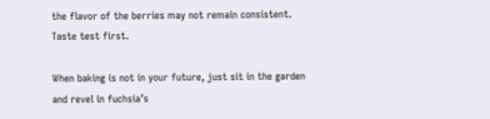the flavor of the berries may not remain consistent. Taste test first.

When baking is not in your future, just sit in the garden and revel in fuchsia’s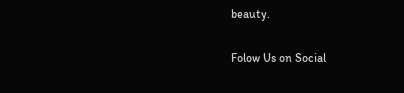beauty.

Folow Us on Social